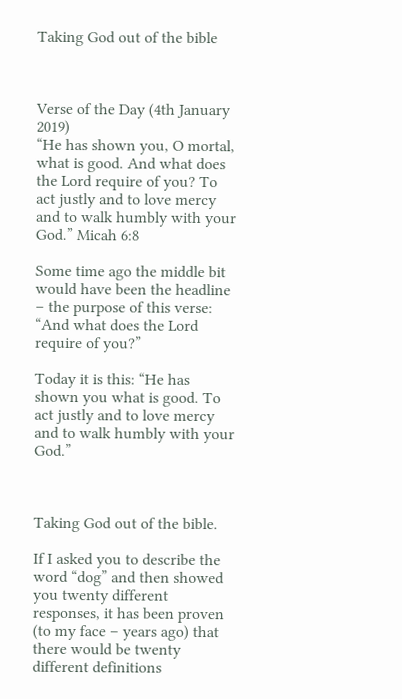Taking God out of the bible



Verse of the Day (4th January 2019)
“He has shown you, O mortal, what is good. And what does the Lord require of you? To act justly and to love mercy and to walk humbly with your God.” Micah 6:8

Some time ago the middle bit would have been the headline – the purpose of this verse: “And what does the Lord require of you?”

Today it is this: “He has shown you what is good. To act justly and to love mercy and to walk humbly with your God.”



Taking God out of the bible.

If I asked you to describe the word “dog” and then showed you twenty different responses, it has been proven (to my face – years ago) that there would be twenty different definitions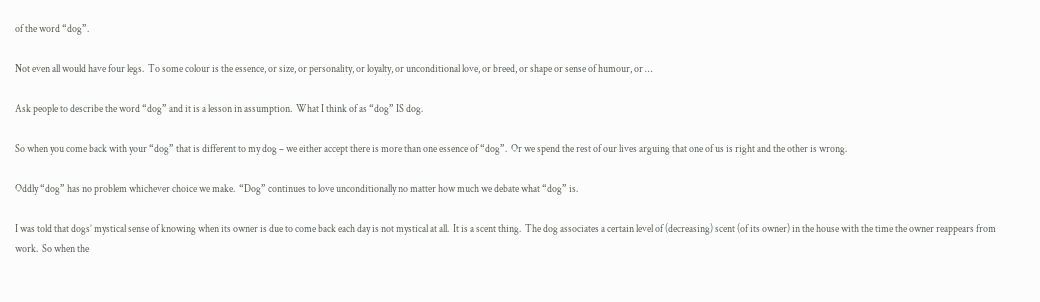of the word “dog”.

Not even all would have four legs.  To some colour is the essence, or size, or personality, or loyalty, or unconditional love, or breed, or shape or sense of humour, or …

Ask people to describe the word “dog” and it is a lesson in assumption.  What I think of as “dog” IS dog.

So when you come back with your “dog” that is different to my dog – we either accept there is more than one essence of “dog”.  Or we spend the rest of our lives arguing that one of us is right and the other is wrong.

Oddly “dog” has no problem whichever choice we make.  “Dog” continues to love unconditionally no matter how much we debate what “dog” is.

I was told that dogs’ mystical sense of knowing when its owner is due to come back each day is not mystical at all.  It is a scent thing.  The dog associates a certain level of (decreasing) scent (of its owner) in the house with the time the owner reappears from work.  So when the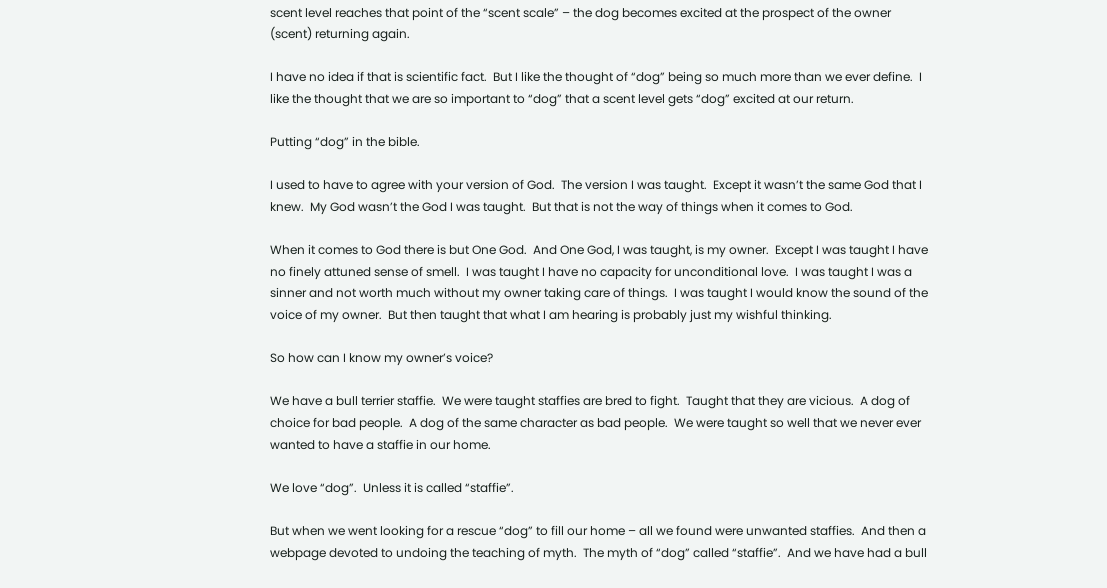scent level reaches that point of the “scent scale” – the dog becomes excited at the prospect of the owner (scent) returning again.

I have no idea if that is scientific fact.  But I like the thought of “dog” being so much more than we ever define.  I like the thought that we are so important to “dog” that a scent level gets “dog” excited at our return.

Putting “dog” in the bible.

I used to have to agree with your version of God.  The version I was taught.  Except it wasn’t the same God that I knew.  My God wasn’t the God I was taught.  But that is not the way of things when it comes to God.

When it comes to God there is but One God.  And One God, I was taught, is my owner.  Except I was taught I have no finely attuned sense of smell.  I was taught I have no capacity for unconditional love.  I was taught I was a sinner and not worth much without my owner taking care of things.  I was taught I would know the sound of the voice of my owner.  But then taught that what I am hearing is probably just my wishful thinking.

So how can I know my owner’s voice?

We have a bull terrier staffie.  We were taught staffies are bred to fight.  Taught that they are vicious.  A dog of choice for bad people.  A dog of the same character as bad people.  We were taught so well that we never ever wanted to have a staffie in our home.

We love “dog”.  Unless it is called “staffie”.

But when we went looking for a rescue “dog” to fill our home – all we found were unwanted staffies.  And then a webpage devoted to undoing the teaching of myth.  The myth of “dog” called “staffie”.  And we have had a bull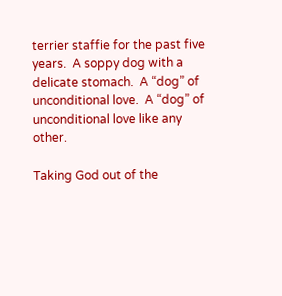terrier staffie for the past five years.  A soppy dog with a delicate stomach.  A “dog” of unconditional love.  A “dog” of unconditional love like any other.

Taking God out of the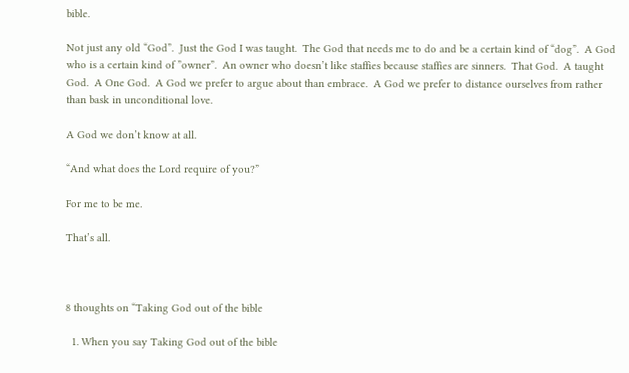bible.

Not just any old “God”.  Just the God I was taught.  The God that needs me to do and be a certain kind of “dog”.  A God who is a certain kind of ”owner”.  An owner who doesn’t like staffies because staffies are sinners.  That God.  A taught God.  A One God.  A God we prefer to argue about than embrace.  A God we prefer to distance ourselves from rather than bask in unconditional love.

A God we don’t know at all.

“And what does the Lord require of you?”

For me to be me.

That’s all.



8 thoughts on “Taking God out of the bible

  1. When you say Taking God out of the bible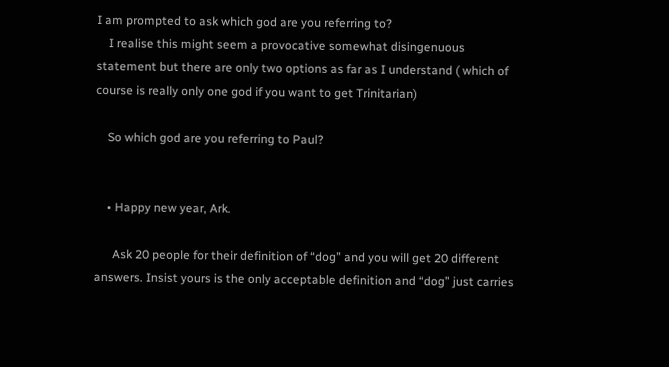I am prompted to ask which god are you referring to?
    I realise this might seem a provocative somewhat disingenuous statement but there are only two options as far as I understand ( which of course is really only one god if you want to get Trinitarian)

    So which god are you referring to Paul?


    • Happy new year, Ark.

      Ask 20 people for their definition of “dog” and you will get 20 different answers. Insist yours is the only acceptable definition and “dog” just carries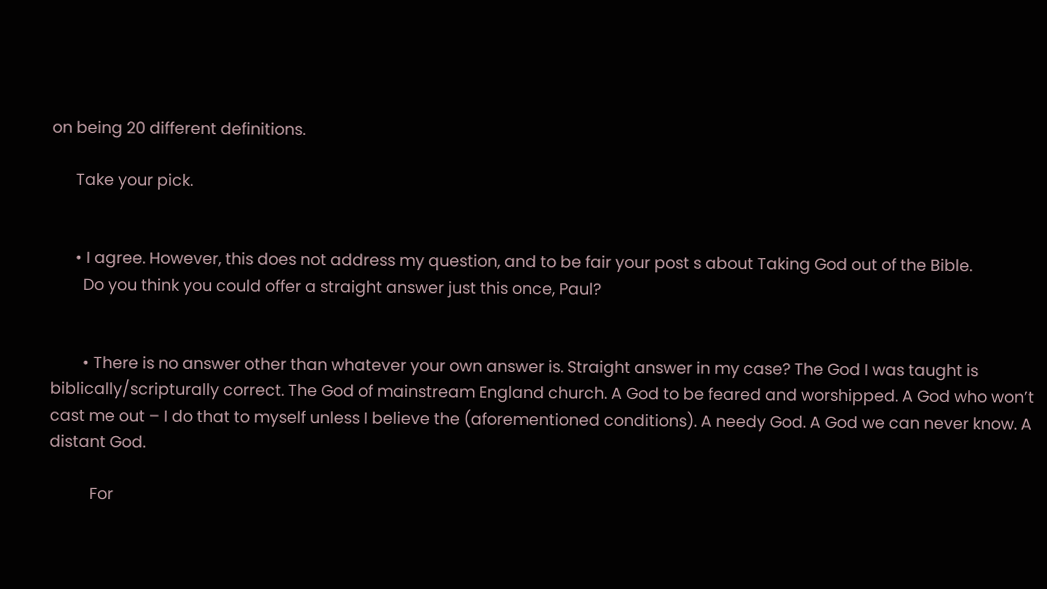on being 20 different definitions.

      Take your pick.


      • I agree. However, this does not address my question, and to be fair your post s about Taking God out of the Bible.
        Do you think you could offer a straight answer just this once, Paul?


        • There is no answer other than whatever your own answer is. Straight answer in my case? The God I was taught is biblically/scripturally correct. The God of mainstream England church. A God to be feared and worshipped. A God who won’t cast me out – I do that to myself unless I believe the (aforementioned conditions). A needy God. A God we can never know. A distant God.

          For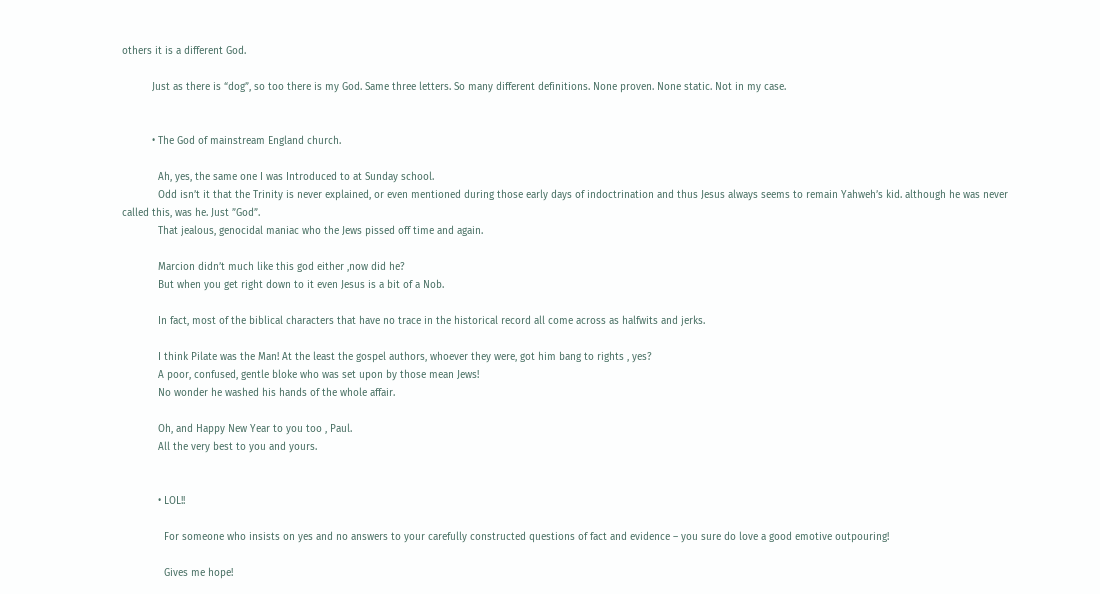others it is a different God.

          Just as there is “dog”, so too there is my God. Same three letters. So many different definitions. None proven. None static. Not in my case.


          • The God of mainstream England church.

            Ah, yes, the same one I was Introduced to at Sunday school.
            Odd isn’t it that the Trinity is never explained, or even mentioned during those early days of indoctrination and thus Jesus always seems to remain Yahweh’s kid. although he was never called this, was he. Just ”God”.
            That jealous, genocidal maniac who the Jews pissed off time and again.

            Marcion didn’t much like this god either ,now did he?
            But when you get right down to it even Jesus is a bit of a Nob.

            In fact, most of the biblical characters that have no trace in the historical record all come across as halfwits and jerks.

            I think Pilate was the Man! At the least the gospel authors, whoever they were, got him bang to rights , yes?
            A poor, confused, gentle bloke who was set upon by those mean Jews!
            No wonder he washed his hands of the whole affair.

            Oh, and Happy New Year to you too , Paul.
            All the very best to you and yours.


            • LOL!!

              For someone who insists on yes and no answers to your carefully constructed questions of fact and evidence – you sure do love a good emotive outpouring!

              Gives me hope!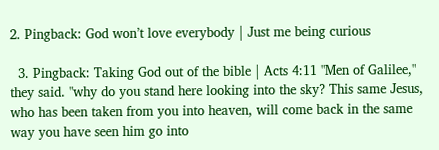2. Pingback: God won’t love everybody | Just me being curious

  3. Pingback: Taking God out of the bible | Acts 4:11 "Men of Galilee," they said. "why do you stand here looking into the sky? This same Jesus, who has been taken from you into heaven, will come back in the same way you have seen him go into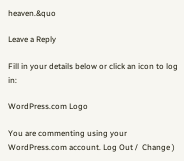heaven.&quo

Leave a Reply

Fill in your details below or click an icon to log in:

WordPress.com Logo

You are commenting using your WordPress.com account. Log Out /  Change )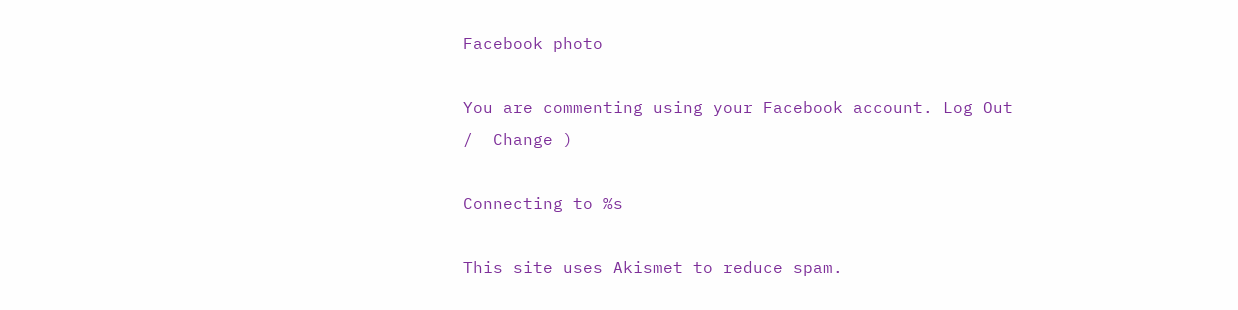Facebook photo

You are commenting using your Facebook account. Log Out /  Change )

Connecting to %s

This site uses Akismet to reduce spam.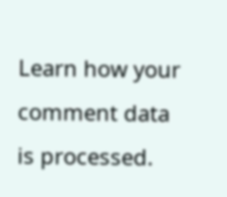Learn how your comment data is processed.